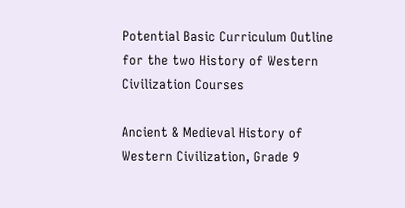Potential Basic Curriculum Outline for the two History of Western Civilization Courses

Ancient & Medieval History of Western Civilization, Grade 9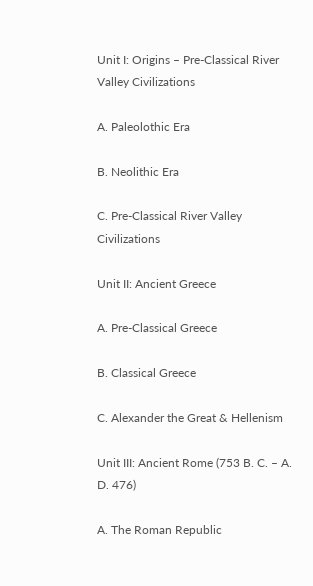Unit I: Origins – Pre-Classical River Valley Civilizations

A. Paleolothic Era

B. Neolithic Era

C. Pre-Classical River Valley Civilizations

Unit II: Ancient Greece

A. Pre-Classical Greece

B. Classical Greece

C. Alexander the Great & Hellenism

Unit III: Ancient Rome (753 B. C. – A. D. 476)

A. The Roman Republic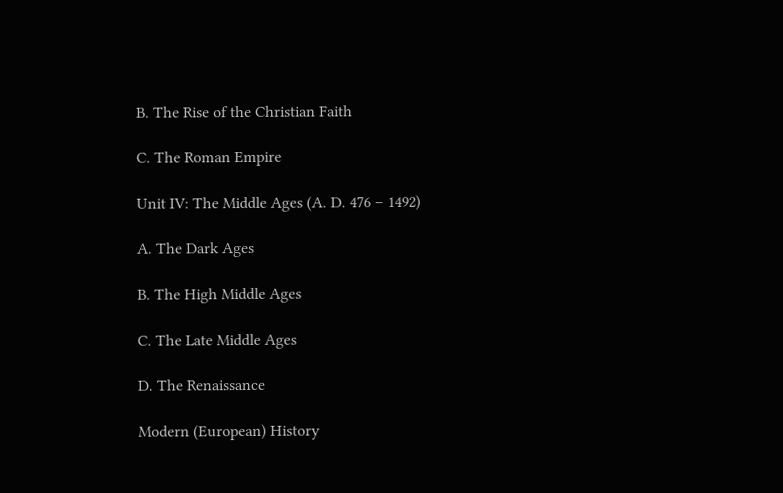B. The Rise of the Christian Faith

C. The Roman Empire

Unit IV: The Middle Ages (A. D. 476 – 1492)

A. The Dark Ages

B. The High Middle Ages

C. The Late Middle Ages

D. The Renaissance

Modern (European) History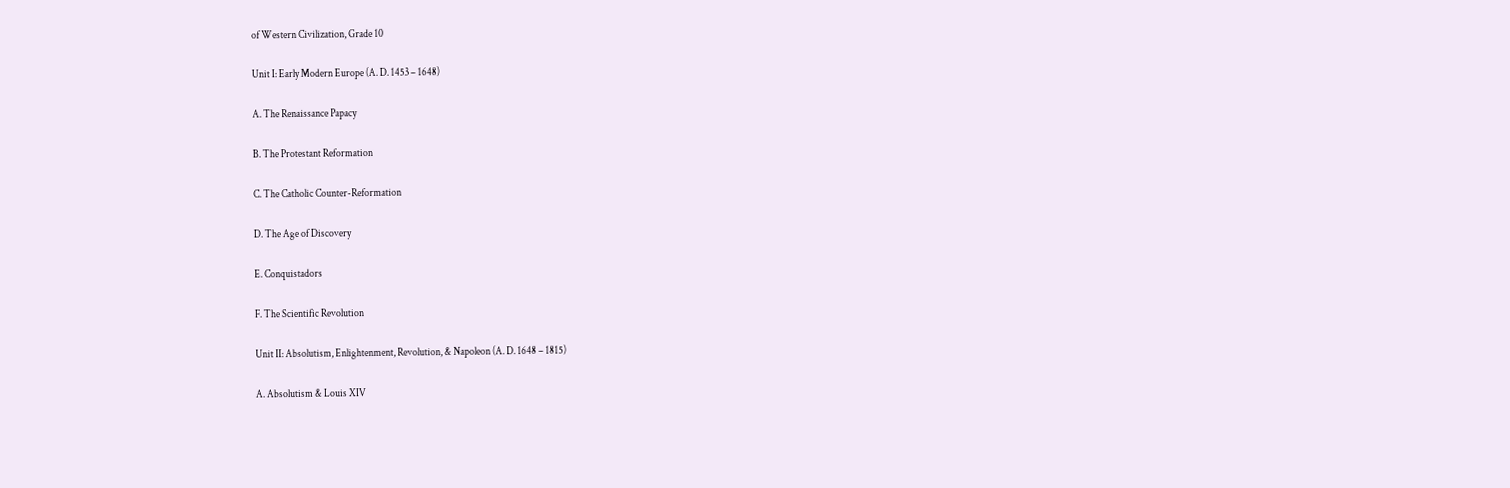of Western Civilization, Grade 10

Unit I: Early Modern Europe (A. D. 1453 – 1648)

A. The Renaissance Papacy

B. The Protestant Reformation

C. The Catholic Counter-Reformation

D. The Age of Discovery

E. Conquistadors

F. The Scientific Revolution

Unit II: Absolutism, Enlightenment, Revolution, & Napoleon (A. D. 1648 – 1815)

A. Absolutism & Louis XIV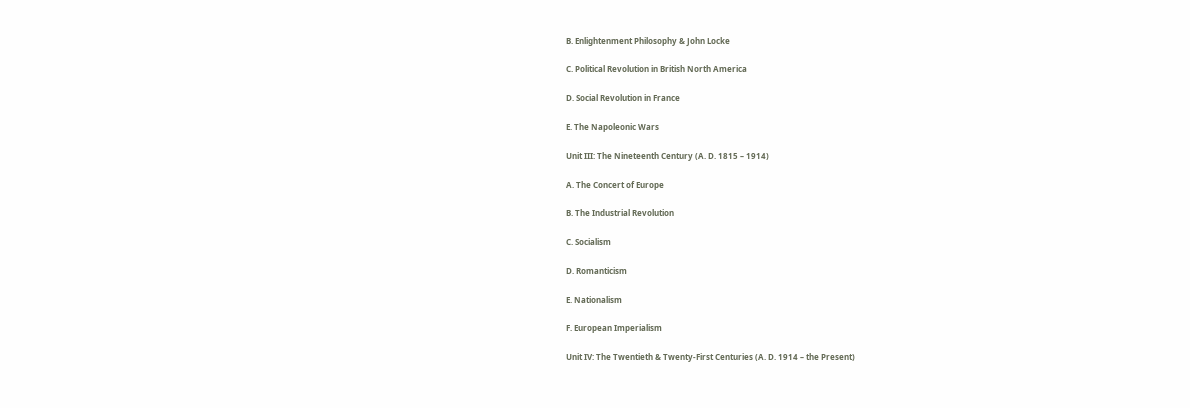B. Enlightenment Philosophy & John Locke

C. Political Revolution in British North America

D. Social Revolution in France

E. The Napoleonic Wars

Unit III: The Nineteenth Century (A. D. 1815 – 1914)

A. The Concert of Europe

B. The Industrial Revolution

C. Socialism

D. Romanticism

E. Nationalism

F. European Imperialism

Unit IV: The Twentieth & Twenty-First Centuries (A. D. 1914 – the Present)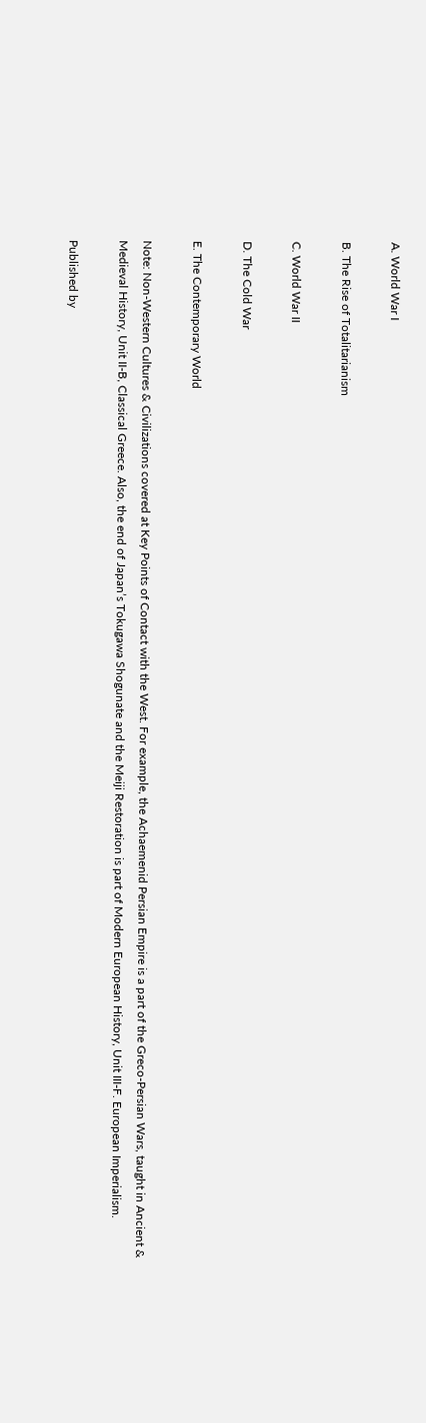A. World War I

B. The Rise of Totalitarianism

C. World War II

D. The Cold War

E. The Contemporary World

Note: Non-Western Cultures & Civilizations covered at Key Points of Contact with the West. For example, the Achaemenid Persian Empire is a part of the Greco-Persian Wars, taught in Ancient & Medieval History, Unit II-B, Classical Greece. Also, the end of Japan’s Tokugawa Shogunate and the Meiji Restoration is part of Modern European History, Unit III-F. European Imperialism.

Published by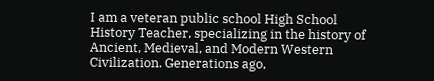I am a veteran public school High School History Teacher, specializing in the history of Ancient, Medieval, and Modern Western Civilization. Generations ago,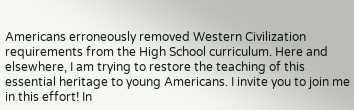Americans erroneously removed Western Civilization requirements from the High School curriculum. Here and elsewhere, I am trying to restore the teaching of this essential heritage to young Americans. I invite you to join me in this effort! In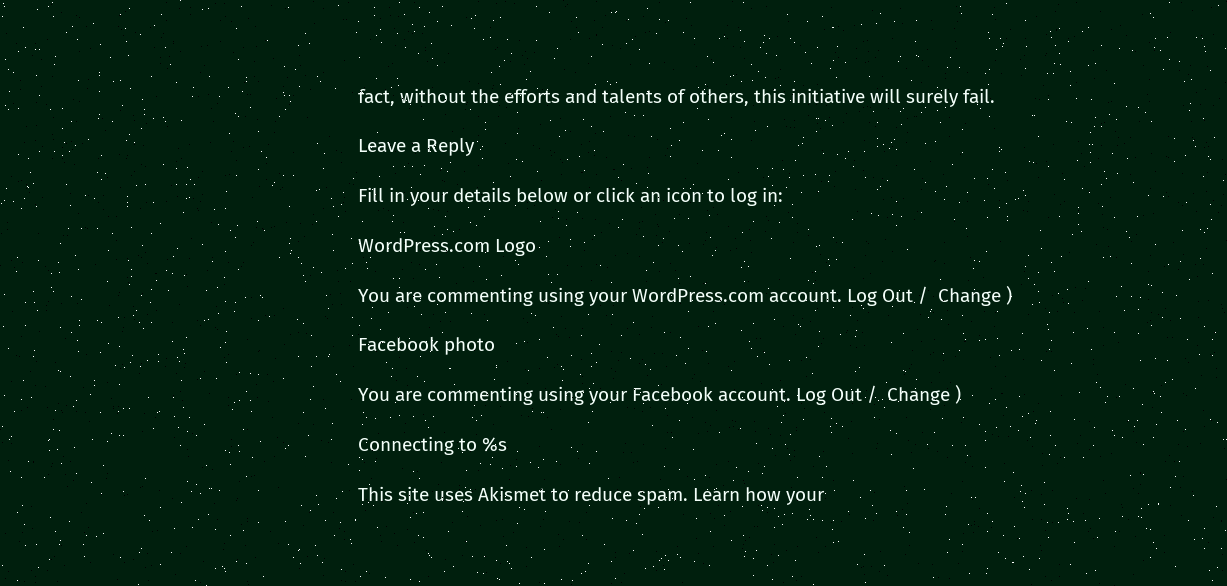fact, without the efforts and talents of others, this initiative will surely fail.

Leave a Reply

Fill in your details below or click an icon to log in:

WordPress.com Logo

You are commenting using your WordPress.com account. Log Out /  Change )

Facebook photo

You are commenting using your Facebook account. Log Out /  Change )

Connecting to %s

This site uses Akismet to reduce spam. Learn how your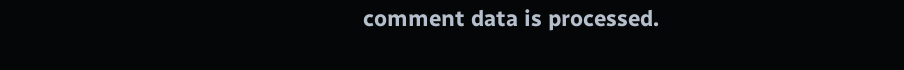comment data is processed.